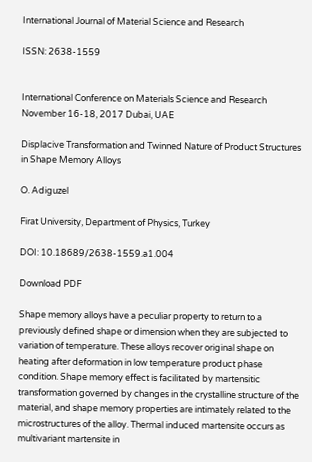International Journal of Material Science and Research

ISSN: 2638-1559


International Conference on Materials Science and Research
November 16-18, 2017 Dubai, UAE

Displacive Transformation and Twinned Nature of Product Structures in Shape Memory Alloys

O. Adiguzel

Firat University, Department of Physics, Turkey

DOI: 10.18689/2638-1559.a1.004

Download PDF

Shape memory alloys have a peculiar property to return to a previously defined shape or dimension when they are subjected to variation of temperature. These alloys recover original shape on heating after deformation in low temperature product phase condition. Shape memory effect is facilitated by martensitic transformation governed by changes in the crystalline structure of the material, and shape memory properties are intimately related to the microstructures of the alloy. Thermal induced martensite occurs as multivariant martensite in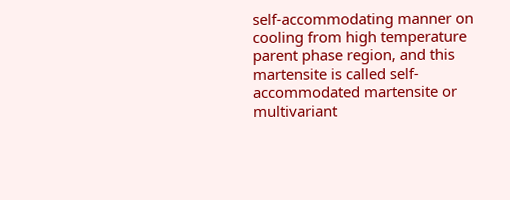self-accommodating manner on cooling from high temperature parent phase region, and this martensite is called self-accommodated martensite or multivariant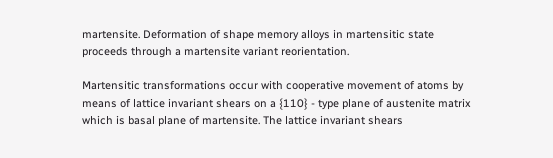martensite. Deformation of shape memory alloys in martensitic state proceeds through a martensite variant reorientation.

Martensitic transformations occur with cooperative movement of atoms by means of lattice invariant shears on a {110} - type plane of austenite matrix which is basal plane of martensite. The lattice invariant shears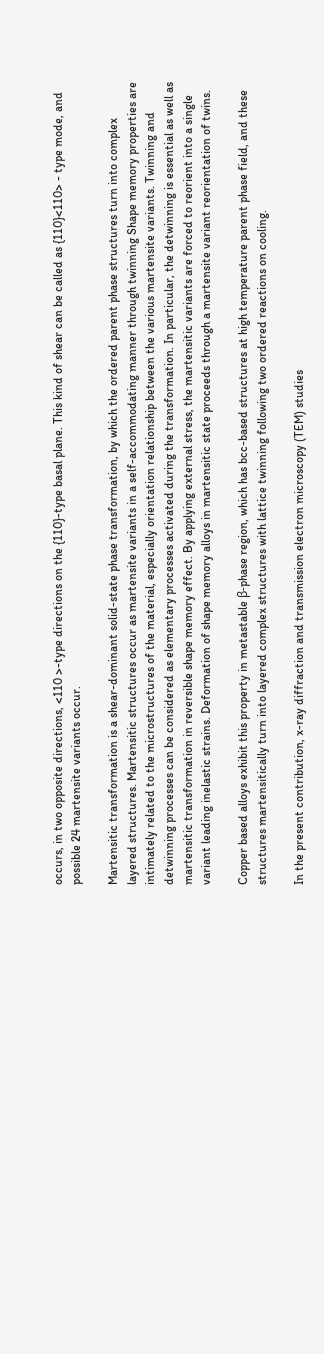occurs, in two opposite directions, <110 >-type directions on the {110}-type basal plane. This kind of shear can be called as {110}<110> - type mode, and possible 24 martensite variants occur.

Martensitic transformation is a shear-dominant solid-state phase transformation, by which the ordered parent phase structures turn into complex layered structures. Martensitic structures occur as martensite variants in a self-accommodating manner through twinning Shape memory properties are intimately related to the microstructures of the material, especially orientation relationship between the various martensite variants. Twinning and detwinning processes can be considered as elementary processes activated during the transformation. In particular, the detwinning is essential as well as martensitic transformation in reversible shape memory effect. By applying external stress, the martensitic variants are forced to reorient into a single variant leading inelastic strains. Deformation of shape memory alloys in martensitic state proceeds through a martensite variant reorientation of twins.

Copper based alloys exhibit this property in metastable β-phase region, which has bcc-based structures at high temperature parent phase field, and these structures martensitically turn into layered complex structures with lattice twinning following two ordered reactions on cooling.

In the present contribution, x-ray diffraction and transmission electron microscopy (TEM) studies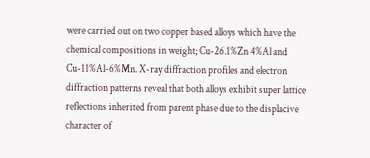were carried out on two copper based alloys which have the chemical compositions in weight; Cu-26.1%Zn 4%Al and Cu-11%Al-6%Mn. X-ray diffraction profiles and electron diffraction patterns reveal that both alloys exhibit super lattice reflections inherited from parent phase due to the displacive character of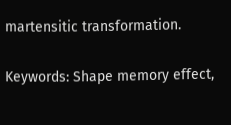martensitic transformation.

Keywords: Shape memory effect,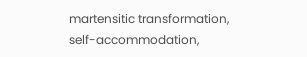martensitic transformation, self-accommodation,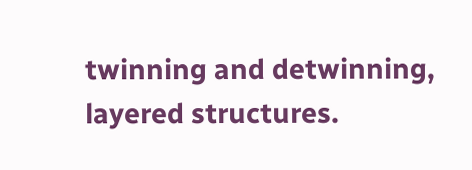twinning and detwinning, layered structures.